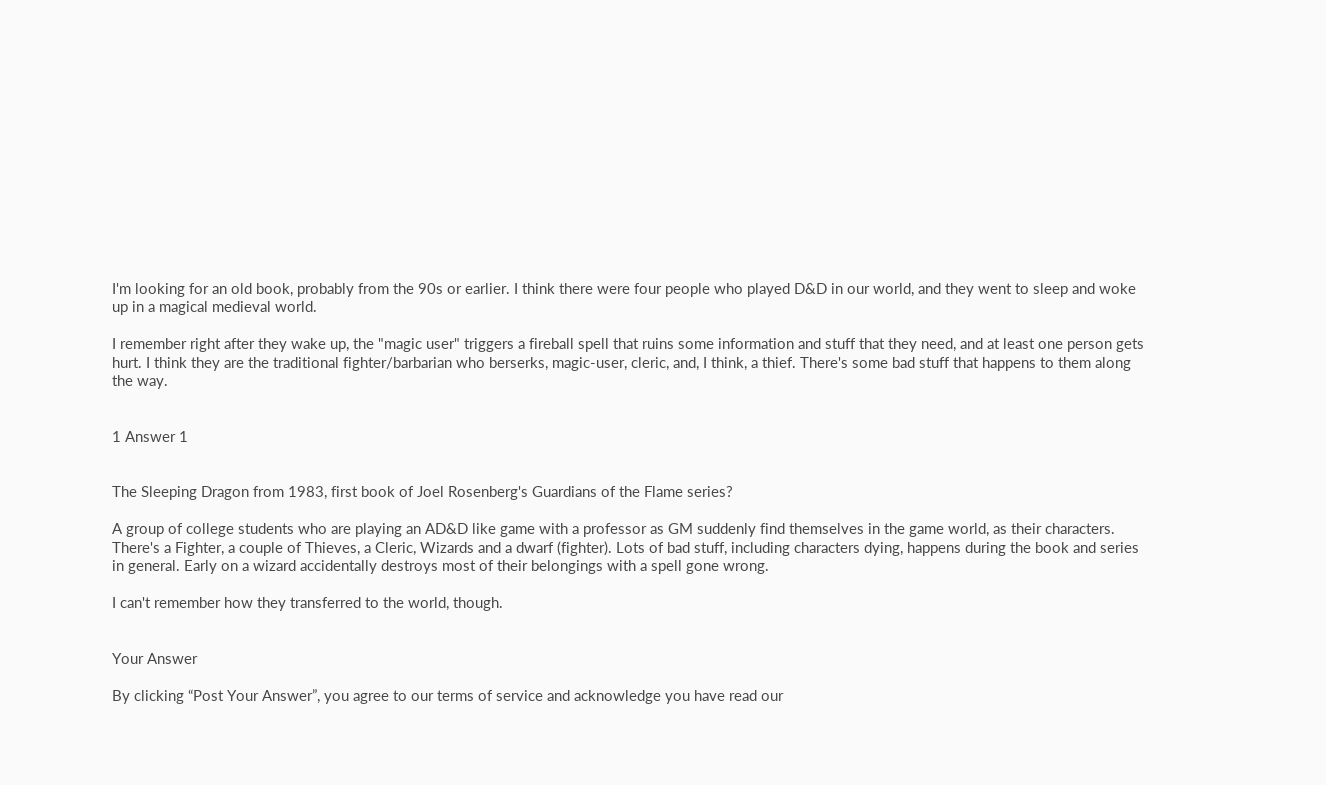I'm looking for an old book, probably from the 90s or earlier. I think there were four people who played D&D in our world, and they went to sleep and woke up in a magical medieval world.

I remember right after they wake up, the "magic user" triggers a fireball spell that ruins some information and stuff that they need, and at least one person gets hurt. I think they are the traditional fighter/barbarian who berserks, magic-user, cleric, and, I think, a thief. There's some bad stuff that happens to them along the way.


1 Answer 1


The Sleeping Dragon from 1983, first book of Joel Rosenberg's Guardians of the Flame series?

A group of college students who are playing an AD&D like game with a professor as GM suddenly find themselves in the game world, as their characters. There's a Fighter, a couple of Thieves, a Cleric, Wizards and a dwarf (fighter). Lots of bad stuff, including characters dying, happens during the book and series in general. Early on a wizard accidentally destroys most of their belongings with a spell gone wrong.

I can't remember how they transferred to the world, though.


Your Answer

By clicking “Post Your Answer”, you agree to our terms of service and acknowledge you have read our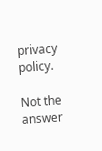privacy policy.

Not the answer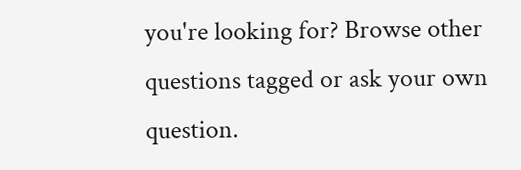you're looking for? Browse other questions tagged or ask your own question.